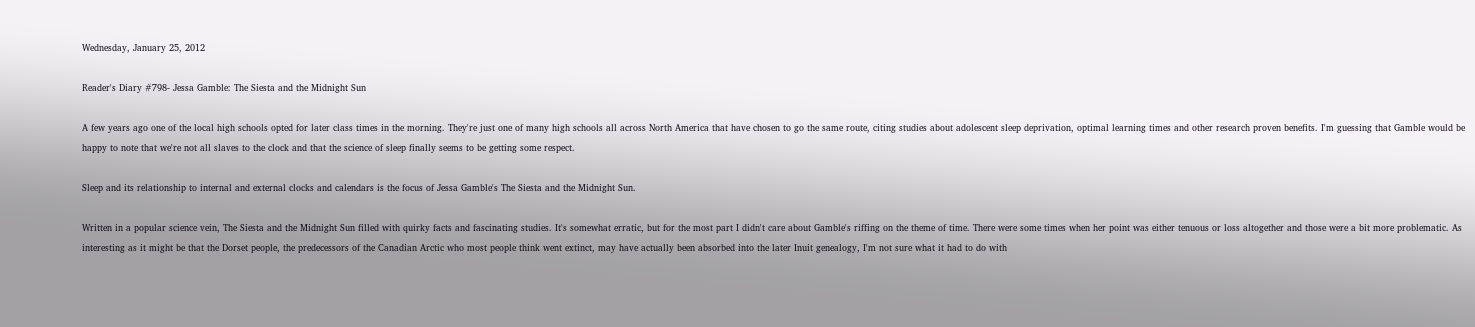Wednesday, January 25, 2012

Reader's Diary #798- Jessa Gamble: The Siesta and the Midnight Sun

A few years ago one of the local high schools opted for later class times in the morning. They're just one of many high schools all across North America that have chosen to go the same route, citing studies about adolescent sleep deprivation, optimal learning times and other research proven benefits. I'm guessing that Gamble would be happy to note that we're not all slaves to the clock and that the science of sleep finally seems to be getting some respect.

Sleep and its relationship to internal and external clocks and calendars is the focus of Jessa Gamble's The Siesta and the Midnight Sun.

Written in a popular science vein, The Siesta and the Midnight Sun filled with quirky facts and fascinating studies. It's somewhat erratic, but for the most part I didn't care about Gamble's riffing on the theme of time. There were some times when her point was either tenuous or loss altogether and those were a bit more problematic. As interesting as it might be that the Dorset people, the predecessors of the Canadian Arctic who most people think went extinct, may have actually been absorbed into the later Inuit genealogy, I'm not sure what it had to do with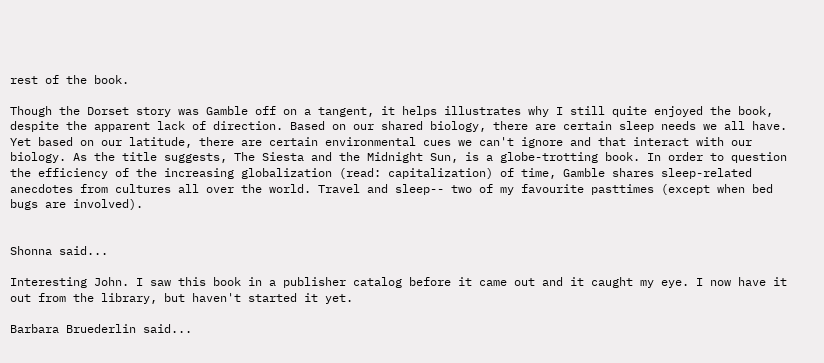rest of the book.

Though the Dorset story was Gamble off on a tangent, it helps illustrates why I still quite enjoyed the book, despite the apparent lack of direction. Based on our shared biology, there are certain sleep needs we all have. Yet based on our latitude, there are certain environmental cues we can't ignore and that interact with our biology. As the title suggests, The Siesta and the Midnight Sun, is a globe-trotting book. In order to question the efficiency of the increasing globalization (read: capitalization) of time, Gamble shares sleep-related anecdotes from cultures all over the world. Travel and sleep-- two of my favourite pasttimes (except when bed bugs are involved).


Shonna said...

Interesting John. I saw this book in a publisher catalog before it came out and it caught my eye. I now have it out from the library, but haven't started it yet.

Barbara Bruederlin said...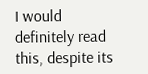I would definitely read this, despite its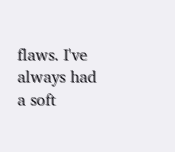flaws. I've always had a soft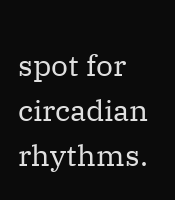spot for circadian rhythms.